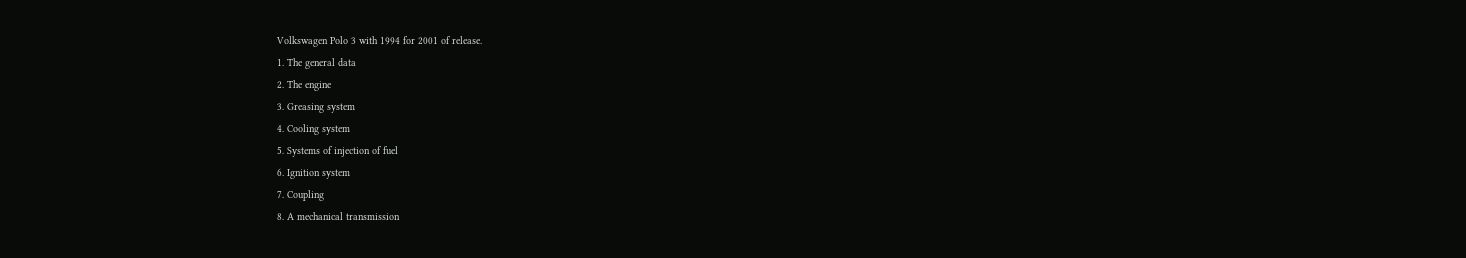Volkswagen Polo 3 with 1994 for 2001 of release.
1. The general data
2. The engine
3. Greasing system
4. Cooling system
5. Systems of injection of fuel
6. Ignition system
7. Coupling
8. A mechanical transmission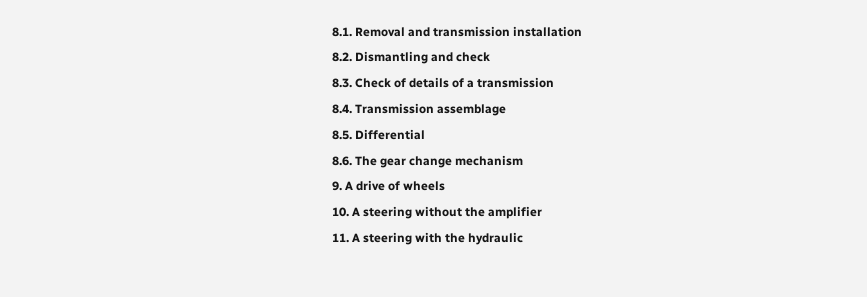8.1. Removal and transmission installation
8.2. Dismantling and check
8.3. Check of details of a transmission
8.4. Transmission assemblage
8.5. Differential
8.6. The gear change mechanism
9. A drive of wheels
10. A steering without the amplifier
11. A steering with the hydraulic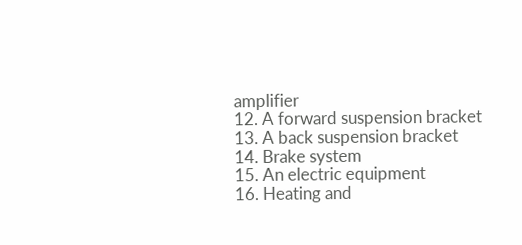amplifier
12. A forward suspension bracket
13. A back suspension bracket
14. Brake system
15. An electric equipment
16. Heating and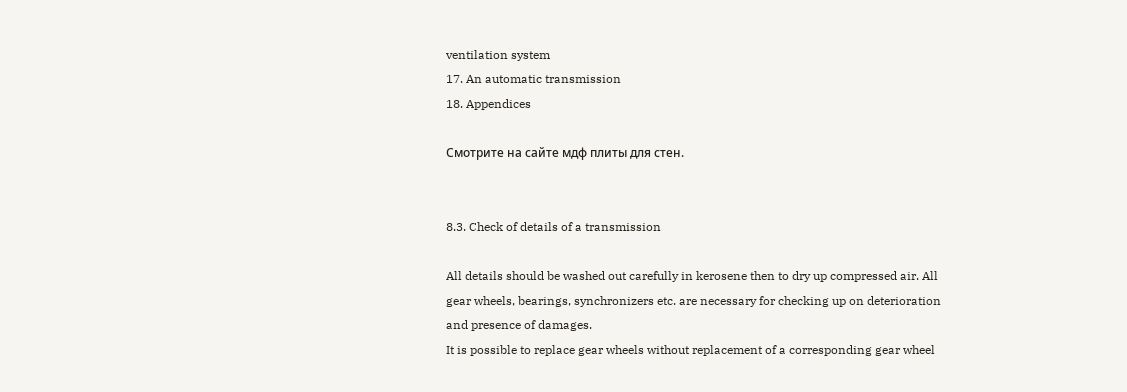ventilation system
17. An automatic transmission
18. Appendices

Смотрите на сайте мдф плиты для стен.


8.3. Check of details of a transmission

All details should be washed out carefully in kerosene then to dry up compressed air. All gear wheels, bearings, synchronizers etc. are necessary for checking up on deterioration and presence of damages.
It is possible to replace gear wheels without replacement of a corresponding gear wheel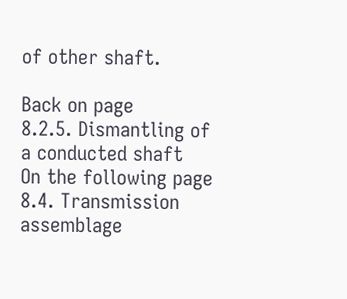of other shaft.

Back on page
8.2.5. Dismantling of a conducted shaft
On the following page
8.4. Transmission assemblage